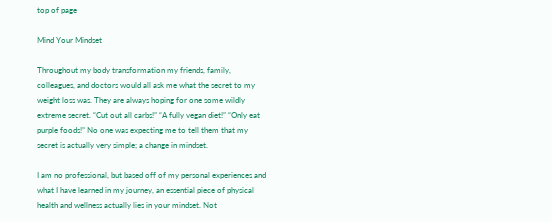top of page

Mind Your Mindset

Throughout my body transformation my friends, family, colleagues, and doctors would all ask me what the secret to my weight loss was. They are always hoping for one some wildly extreme secret. “Cut out all carbs!” “A fully vegan diet!” “Only eat purple foods!” No one was expecting me to tell them that my secret is actually very simple; a change in mindset.

I am no professional, but based off of my personal experiences and what I have learned in my journey, an essential piece of physical health and wellness actually lies in your mindset. Not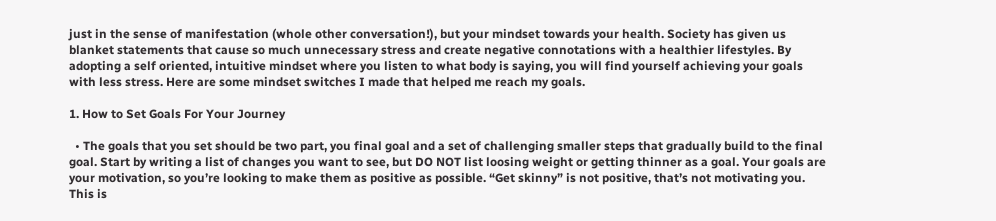just in the sense of manifestation (whole other conversation!), but your mindset towards your health. Society has given us blanket statements that cause so much unnecessary stress and create negative connotations with a healthier lifestyles. By adopting a self oriented, intuitive mindset where you listen to what body is saying, you will find yourself achieving your goals with less stress. Here are some mindset switches I made that helped me reach my goals.

1. How to Set Goals For Your Journey

  • The goals that you set should be two part, you final goal and a set of challenging smaller steps that gradually build to the final goal. Start by writing a list of changes you want to see, but DO NOT list loosing weight or getting thinner as a goal. Your goals are your motivation, so you’re looking to make them as positive as possible. “Get skinny” is not positive, that’s not motivating you. This is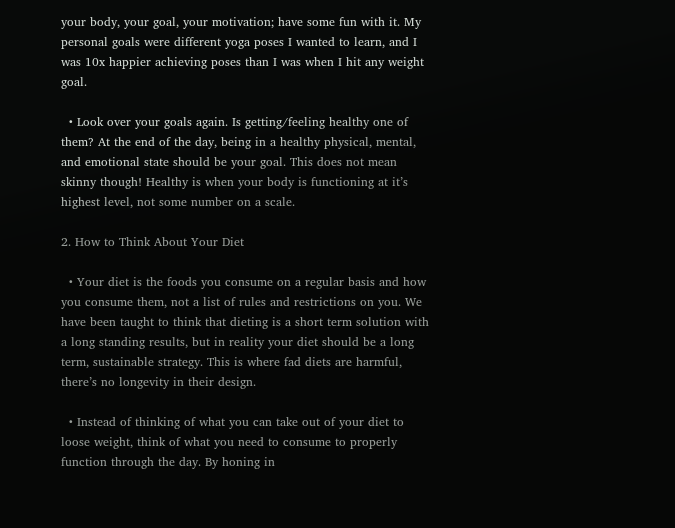your body, your goal, your motivation; have some fun with it. My personal goals were different yoga poses I wanted to learn, and I was 10x happier achieving poses than I was when I hit any weight goal.

  • Look over your goals again. Is getting/feeling healthy one of them? At the end of the day, being in a healthy physical, mental, and emotional state should be your goal. This does not mean skinny though! Healthy is when your body is functioning at it’s highest level, not some number on a scale.

2. How to Think About Your Diet

  • Your diet is the foods you consume on a regular basis and how you consume them, not a list of rules and restrictions on you. We have been taught to think that dieting is a short term solution with a long standing results, but in reality your diet should be a long term, sustainable strategy. This is where fad diets are harmful, there’s no longevity in their design.

  • Instead of thinking of what you can take out of your diet to loose weight, think of what you need to consume to properly function through the day. By honing in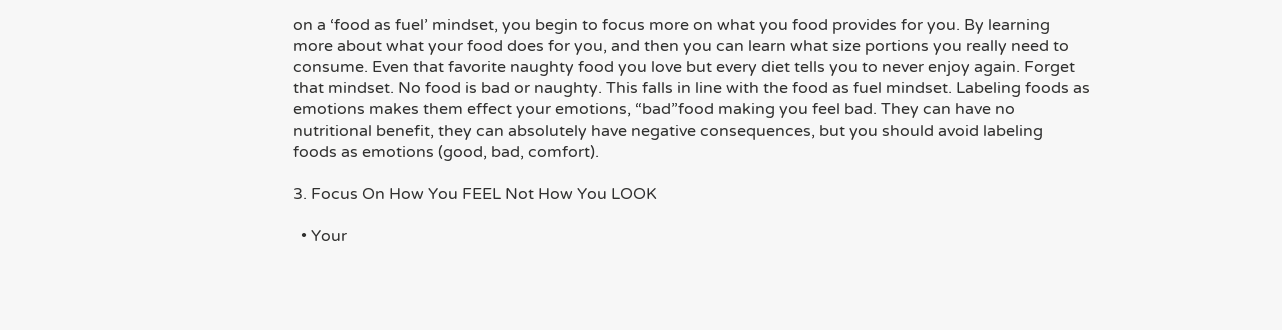on a ‘food as fuel’ mindset, you begin to focus more on what you food provides for you. By learning more about what your food does for you, and then you can learn what size portions you really need to consume. Even that favorite naughty food you love but every diet tells you to never enjoy again. Forget that mindset. No food is bad or naughty. This falls in line with the food as fuel mindset. Labeling foods as emotions makes them effect your emotions, “bad”food making you feel bad. They can have no nutritional benefit, they can absolutely have negative consequences, but you should avoid labeling foods as emotions (good, bad, comfort).

3. Focus On How You FEEL Not How You LOOK

  • Your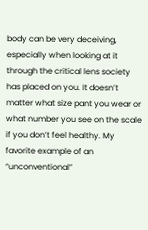body can be very deceiving, especially when looking at it through the critical lens society has placed on you. It doesn’t matter what size pant you wear or what number you see on the scale if you don’t feel healthy. My favorite example of an “unconventional”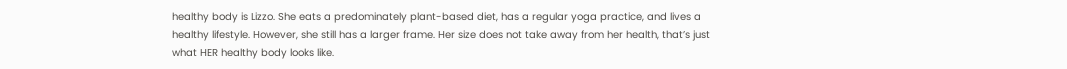healthy body is Lizzo. She eats a predominately plant-based diet, has a regular yoga practice, and lives a healthy lifestyle. However, she still has a larger frame. Her size does not take away from her health, that’s just what HER healthy body looks like.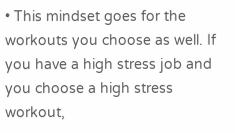• This mindset goes for the workouts you choose as well. If you have a high stress job and you choose a high stress workout,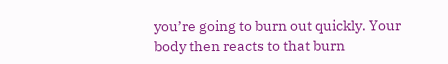you’re going to burn out quickly. Your body then reacts to that burn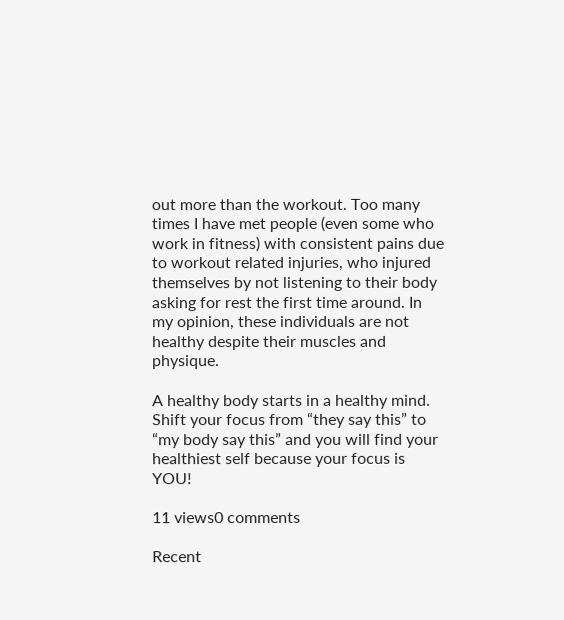out more than the workout. Too many times I have met people (even some who work in fitness) with consistent pains due to workout related injuries, who injured themselves by not listening to their body asking for rest the first time around. In my opinion, these individuals are not healthy despite their muscles and physique.

A healthy body starts in a healthy mind. Shift your focus from “they say this” to “my body say this” and you will find your healthiest self because your focus is YOU!

11 views0 comments

Recent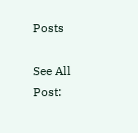Posts

See All
Post: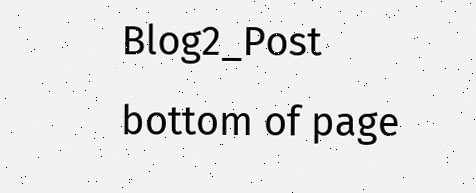Blog2_Post
bottom of page